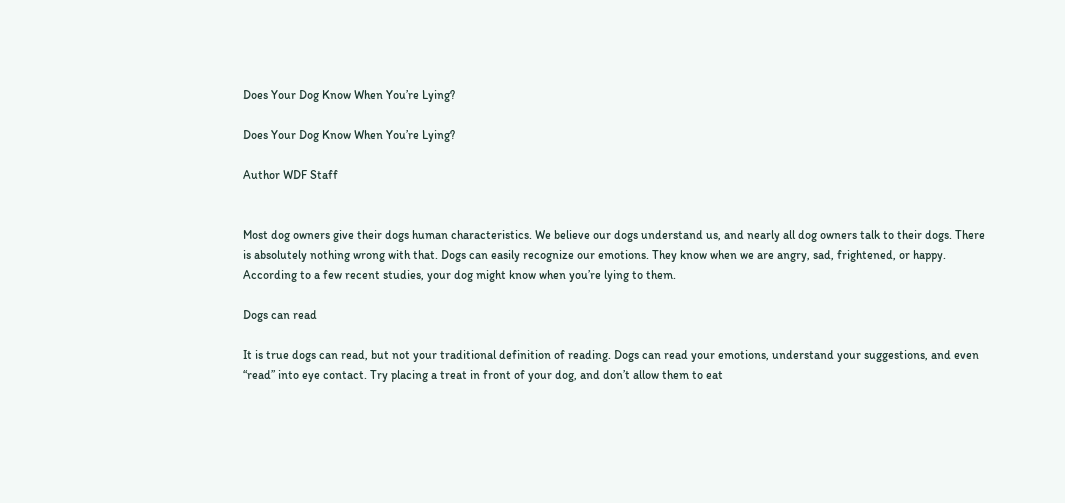Does Your Dog Know When You’re Lying?

Does Your Dog Know When You’re Lying?

Author WDF Staff


Most dog owners give their dogs human characteristics. We believe our dogs understand us, and nearly all dog owners talk to their dogs. There is absolutely nothing wrong with that. Dogs can easily recognize our emotions. They know when we are angry, sad, frightened, or happy. According to a few recent studies, your dog might know when you’re lying to them.

Dogs can read

It is true dogs can read, but not your traditional definition of reading. Dogs can read your emotions, understand your suggestions, and even “read” into eye contact. Try placing a treat in front of your dog, and don’t allow them to eat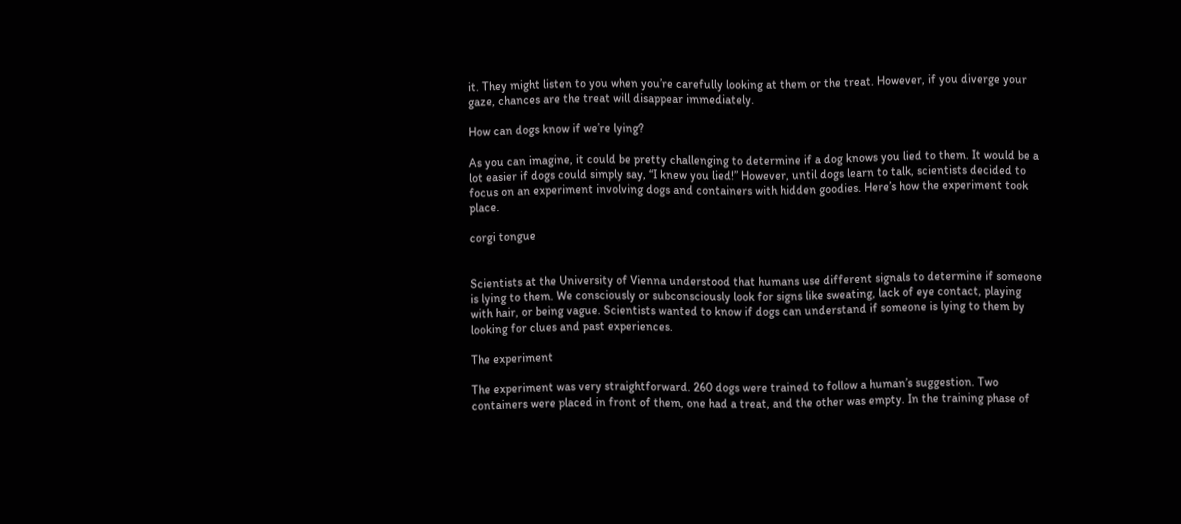it. They might listen to you when you’re carefully looking at them or the treat. However, if you diverge your gaze, chances are the treat will disappear immediately.

How can dogs know if we’re lying?

As you can imagine, it could be pretty challenging to determine if a dog knows you lied to them. It would be a lot easier if dogs could simply say, “I knew you lied!” However, until dogs learn to talk, scientists decided to focus on an experiment involving dogs and containers with hidden goodies. Here’s how the experiment took place.

corgi tongue


Scientists at the University of Vienna understood that humans use different signals to determine if someone is lying to them. We consciously or subconsciously look for signs like sweating, lack of eye contact, playing with hair, or being vague. Scientists wanted to know if dogs can understand if someone is lying to them by looking for clues and past experiences.

The experiment

The experiment was very straightforward. 260 dogs were trained to follow a human’s suggestion. Two containers were placed in front of them, one had a treat, and the other was empty. In the training phase of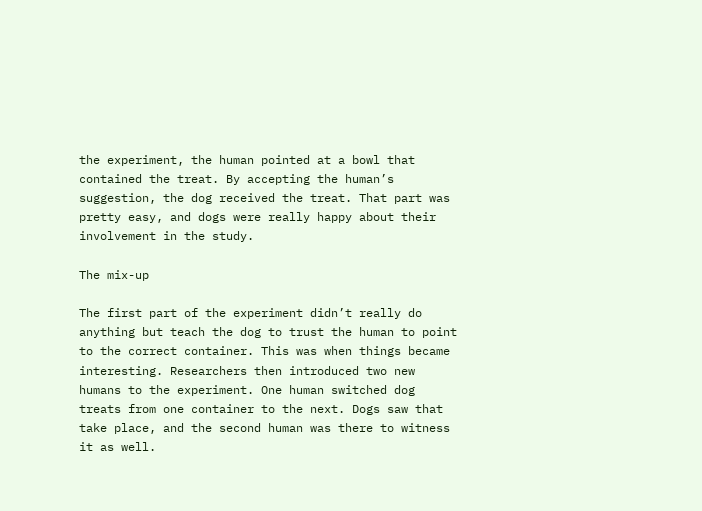the experiment, the human pointed at a bowl that contained the treat. By accepting the human’s suggestion, the dog received the treat. That part was pretty easy, and dogs were really happy about their involvement in the study.

The mix-up

The first part of the experiment didn’t really do anything but teach the dog to trust the human to point to the correct container. This was when things became interesting. Researchers then introduced two new humans to the experiment. One human switched dog treats from one container to the next. Dogs saw that take place, and the second human was there to witness it as well.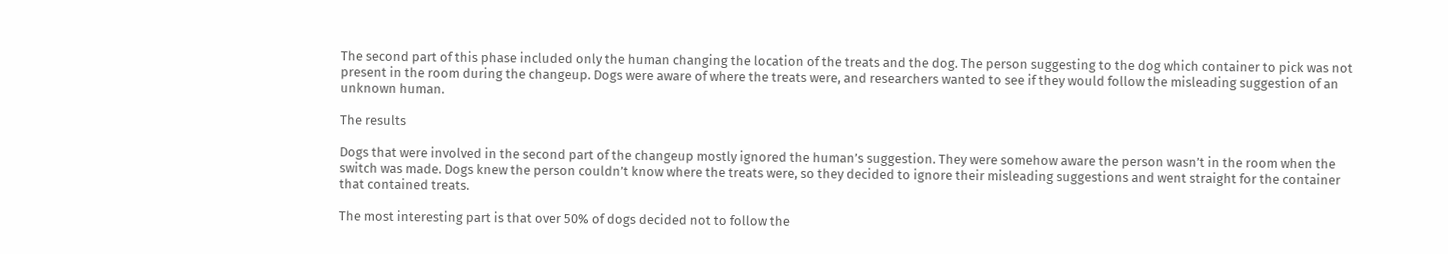The second part of this phase included only the human changing the location of the treats and the dog. The person suggesting to the dog which container to pick was not present in the room during the changeup. Dogs were aware of where the treats were, and researchers wanted to see if they would follow the misleading suggestion of an unknown human.

The results

Dogs that were involved in the second part of the changeup mostly ignored the human’s suggestion. They were somehow aware the person wasn’t in the room when the switch was made. Dogs knew the person couldn’t know where the treats were, so they decided to ignore their misleading suggestions and went straight for the container that contained treats.

The most interesting part is that over 50% of dogs decided not to follow the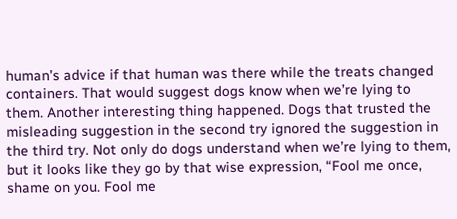human’s advice if that human was there while the treats changed containers. That would suggest dogs know when we’re lying to them. Another interesting thing happened. Dogs that trusted the misleading suggestion in the second try ignored the suggestion in the third try. Not only do dogs understand when we’re lying to them, but it looks like they go by that wise expression, “Fool me once, shame on you. Fool me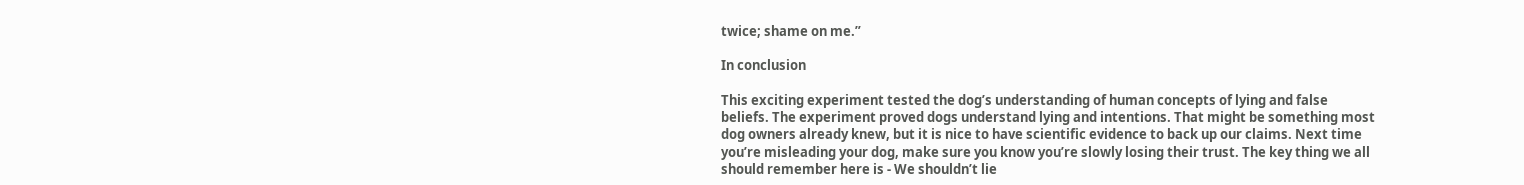twice; shame on me.”

In conclusion

This exciting experiment tested the dog’s understanding of human concepts of lying and false beliefs. The experiment proved dogs understand lying and intentions. That might be something most dog owners already knew, but it is nice to have scientific evidence to back up our claims. Next time you’re misleading your dog, make sure you know you’re slowly losing their trust. The key thing we all should remember here is - We shouldn’t lie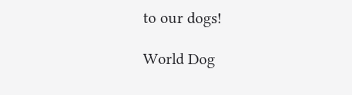to our dogs!

World Dog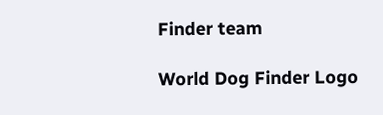Finder team

World Dog Finder Logo